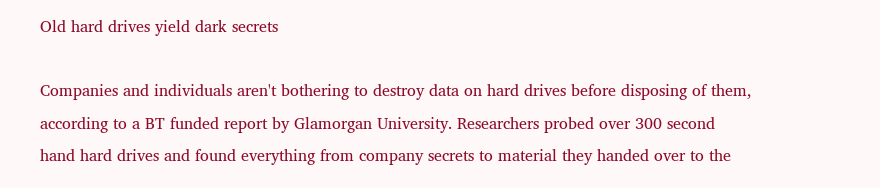Old hard drives yield dark secrets

Companies and individuals aren't bothering to destroy data on hard drives before disposing of them, according to a BT funded report by Glamorgan University. Researchers probed over 300 second hand hard drives and found everything from company secrets to material they handed over to the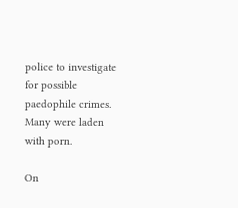police to investigate for possible paedophile crimes. Many were laden with porn.

On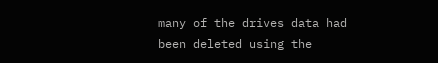many of the drives data had been deleted using the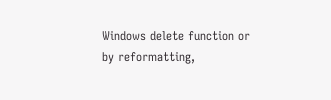Windows delete function or by reformatting,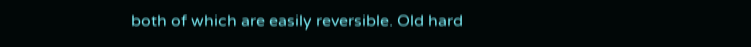both of which are easily reversible. Old hard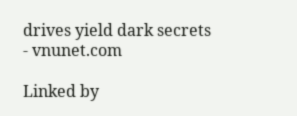drives yield dark secrets - vnunet.com

Linked by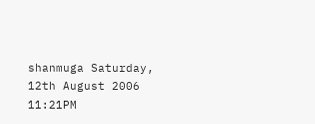shanmuga Saturday, 12th August 2006 11:21PM